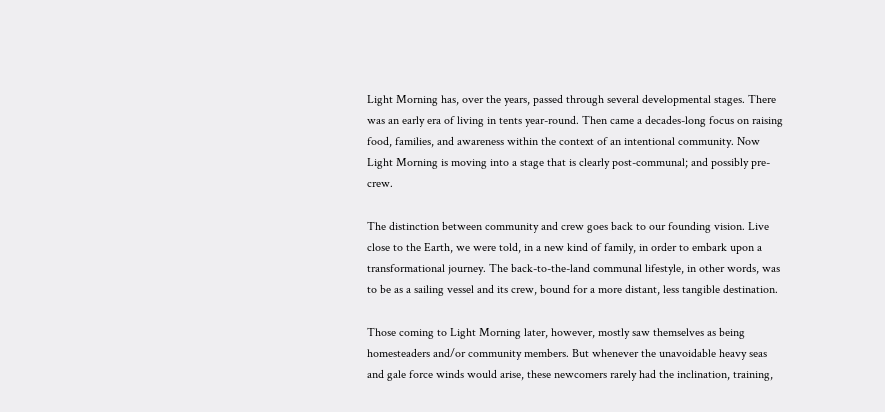Light Morning has, over the years, passed through several developmental stages. There was an early era of living in tents year-round. Then came a decades-long focus on raising food, families, and awareness within the context of an intentional community. Now Light Morning is moving into a stage that is clearly post-communal; and possibly pre-crew.

The distinction between community and crew goes back to our founding vision. Live close to the Earth, we were told, in a new kind of family, in order to embark upon a transformational journey. The back-to-the-land communal lifestyle, in other words, was to be as a sailing vessel and its crew, bound for a more distant, less tangible destination.

Those coming to Light Morning later, however, mostly saw themselves as being homesteaders and/or community members. But whenever the unavoidable heavy seas and gale force winds would arise, these newcomers rarely had the inclination, training,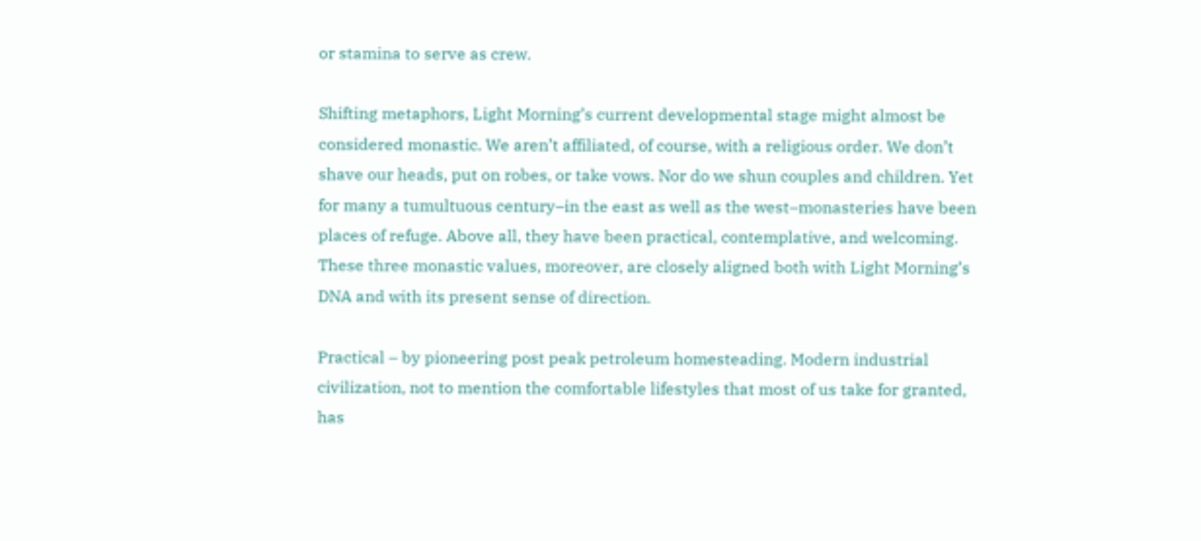or stamina to serve as crew.

Shifting metaphors, Light Morning’s current developmental stage might almost be considered monastic. We aren’t affiliated, of course, with a religious order. We don’t shave our heads, put on robes, or take vows. Nor do we shun couples and children. Yet for many a tumultuous century–in the east as well as the west–monasteries have been places of refuge. Above all, they have been practical, contemplative, and welcoming. These three monastic values, moreover, are closely aligned both with Light Morning’s DNA and with its present sense of direction.

Practical – by pioneering post peak petroleum homesteading. Modern industrial civilization, not to mention the comfortable lifestyles that most of us take for granted, has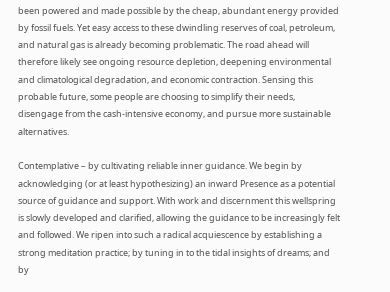been powered and made possible by the cheap, abundant energy provided by fossil fuels. Yet easy access to these dwindling reserves of coal, petroleum, and natural gas is already becoming problematic. The road ahead will therefore likely see ongoing resource depletion, deepening environmental and climatological degradation, and economic contraction. Sensing this probable future, some people are choosing to simplify their needs, disengage from the cash-intensive economy, and pursue more sustainable alternatives.

Contemplative – by cultivating reliable inner guidance. We begin by acknowledging (or at least hypothesizing) an inward Presence as a potential source of guidance and support. With work and discernment this wellspring is slowly developed and clarified, allowing the guidance to be increasingly felt and followed. We ripen into such a radical acquiescence by establishing a strong meditation practice; by tuning in to the tidal insights of dreams; and by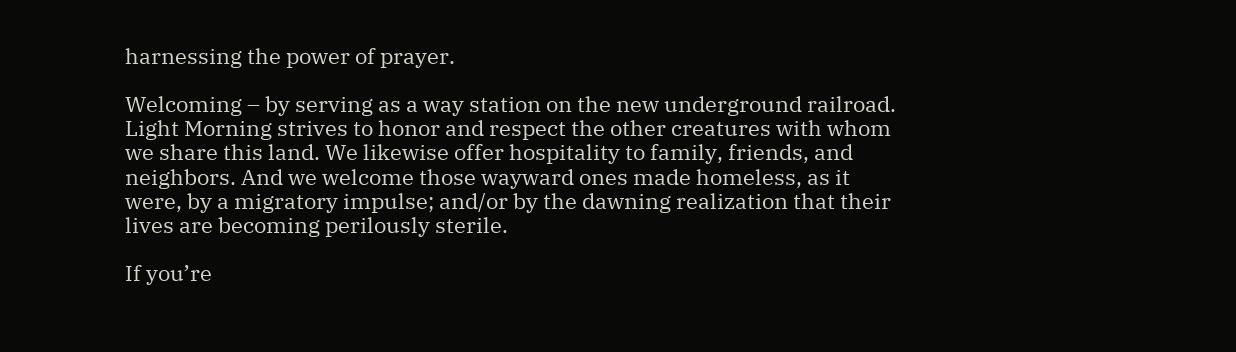harnessing the power of prayer.

Welcoming – by serving as a way station on the new underground railroad. Light Morning strives to honor and respect the other creatures with whom we share this land. We likewise offer hospitality to family, friends, and neighbors. And we welcome those wayward ones made homeless, as it were, by a migratory impulse; and/or by the dawning realization that their lives are becoming perilously sterile.

If you’re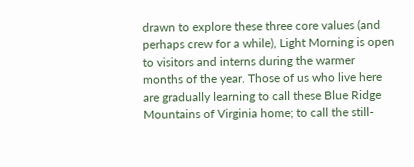drawn to explore these three core values (and perhaps crew for a while), Light Morning is open to visitors and interns during the warmer months of the year. Those of us who live here are gradually learning to call these Blue Ridge Mountains of Virginia home; to call the still-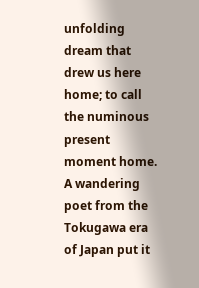unfolding dream that drew us here home; to call the numinous present moment home. A wandering poet from the Tokugawa era of Japan put it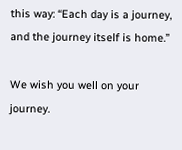this way: “Each day is a journey, and the journey itself is home.”

We wish you well on your journey.